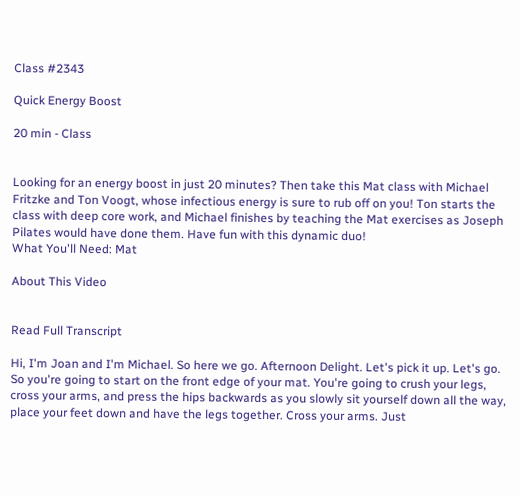Class #2343

Quick Energy Boost

20 min - Class


Looking for an energy boost in just 20 minutes? Then take this Mat class with Michael Fritzke and Ton Voogt, whose infectious energy is sure to rub off on you! Ton starts the class with deep core work, and Michael finishes by teaching the Mat exercises as Joseph Pilates would have done them. Have fun with this dynamic duo!
What You'll Need: Mat

About This Video


Read Full Transcript

Hi, I'm Joan and I'm Michael. So here we go. Afternoon Delight. Let's pick it up. Let's go. So you're going to start on the front edge of your mat. You're going to crush your legs, cross your arms, and press the hips backwards as you slowly sit yourself down all the way, place your feet down and have the legs together. Cross your arms. Just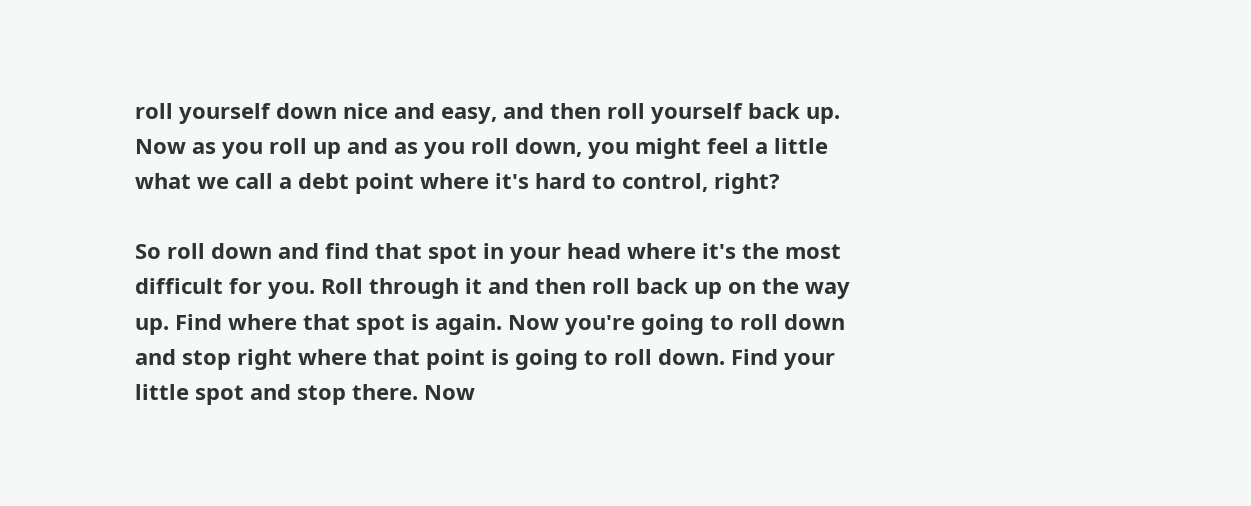roll yourself down nice and easy, and then roll yourself back up. Now as you roll up and as you roll down, you might feel a little what we call a debt point where it's hard to control, right?

So roll down and find that spot in your head where it's the most difficult for you. Roll through it and then roll back up on the way up. Find where that spot is again. Now you're going to roll down and stop right where that point is going to roll down. Find your little spot and stop there. Now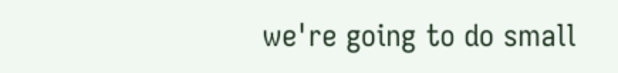we're going to do small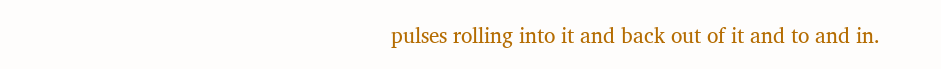pulses rolling into it and back out of it and to and in.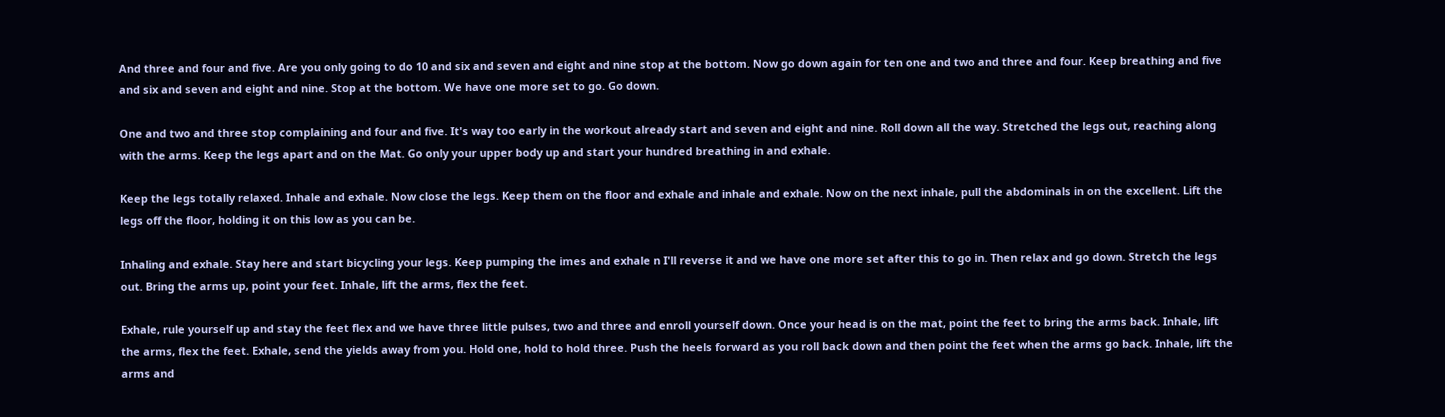And three and four and five. Are you only going to do 10 and six and seven and eight and nine stop at the bottom. Now go down again for ten one and two and three and four. Keep breathing and five and six and seven and eight and nine. Stop at the bottom. We have one more set to go. Go down.

One and two and three stop complaining and four and five. It's way too early in the workout already start and seven and eight and nine. Roll down all the way. Stretched the legs out, reaching along with the arms. Keep the legs apart and on the Mat. Go only your upper body up and start your hundred breathing in and exhale.

Keep the legs totally relaxed. Inhale and exhale. Now close the legs. Keep them on the floor and exhale and inhale and exhale. Now on the next inhale, pull the abdominals in on the excellent. Lift the legs off the floor, holding it on this low as you can be.

Inhaling and exhale. Stay here and start bicycling your legs. Keep pumping the imes and exhale n I'll reverse it and we have one more set after this to go in. Then relax and go down. Stretch the legs out. Bring the arms up, point your feet. Inhale, lift the arms, flex the feet.

Exhale, rule yourself up and stay the feet flex and we have three little pulses, two and three and enroll yourself down. Once your head is on the mat, point the feet to bring the arms back. Inhale, lift the arms, flex the feet. Exhale, send the yields away from you. Hold one, hold to hold three. Push the heels forward as you roll back down and then point the feet when the arms go back. Inhale, lift the arms and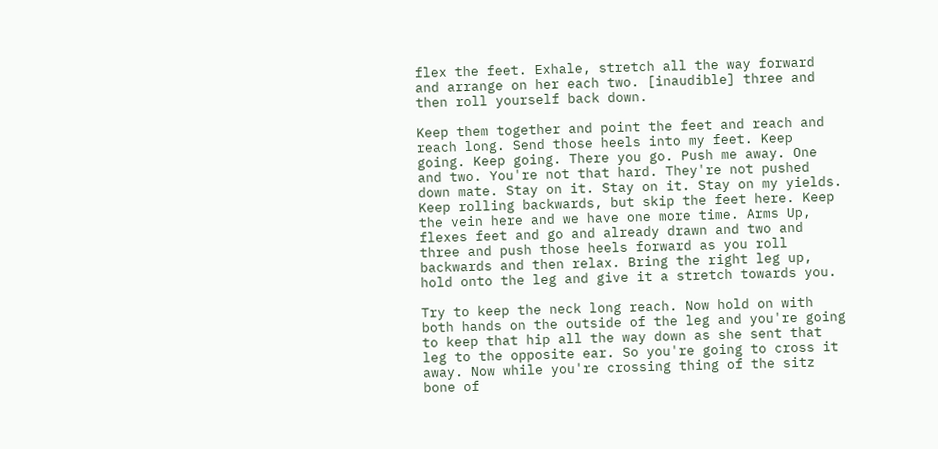flex the feet. Exhale, stretch all the way forward and arrange on her each two. [inaudible] three and then roll yourself back down.

Keep them together and point the feet and reach and reach long. Send those heels into my feet. Keep going. Keep going. There you go. Push me away. One and two. You're not that hard. They're not pushed down mate. Stay on it. Stay on it. Stay on my yields. Keep rolling backwards, but skip the feet here. Keep the vein here and we have one more time. Arms Up, flexes feet and go and already drawn and two and three and push those heels forward as you roll backwards and then relax. Bring the right leg up, hold onto the leg and give it a stretch towards you.

Try to keep the neck long reach. Now hold on with both hands on the outside of the leg and you're going to keep that hip all the way down as she sent that leg to the opposite ear. So you're going to cross it away. Now while you're crossing thing of the sitz bone of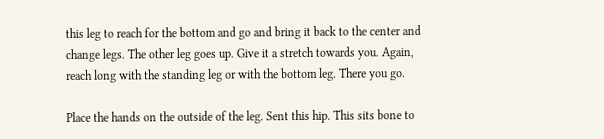this leg to reach for the bottom and go and bring it back to the center and change legs. The other leg goes up. Give it a stretch towards you. Again, reach long with the standing leg or with the bottom leg. There you go.

Place the hands on the outside of the leg. Sent this hip. This sits bone to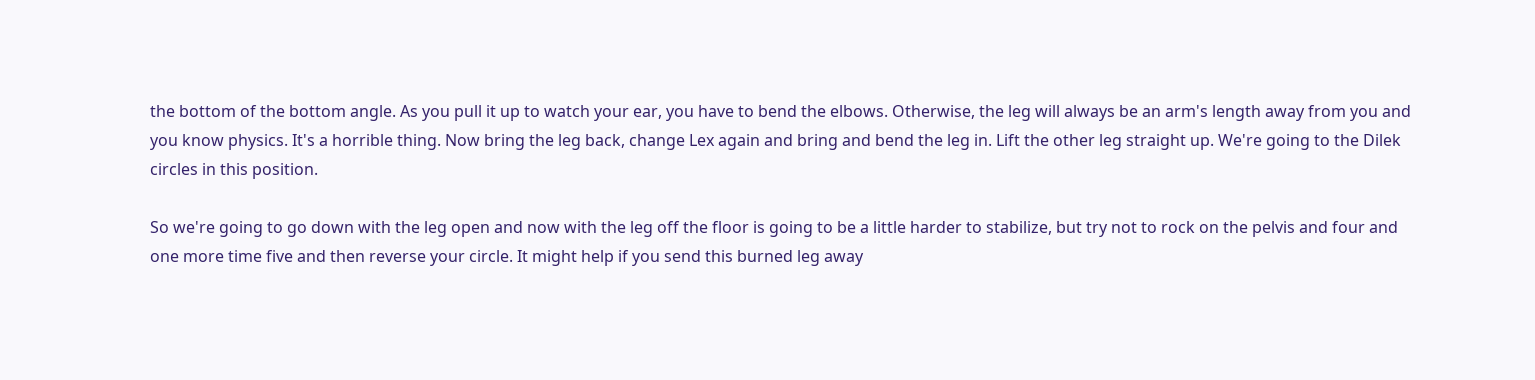the bottom of the bottom angle. As you pull it up to watch your ear, you have to bend the elbows. Otherwise, the leg will always be an arm's length away from you and you know physics. It's a horrible thing. Now bring the leg back, change Lex again and bring and bend the leg in. Lift the other leg straight up. We're going to the Dilek circles in this position.

So we're going to go down with the leg open and now with the leg off the floor is going to be a little harder to stabilize, but try not to rock on the pelvis and four and one more time five and then reverse your circle. It might help if you send this burned leg away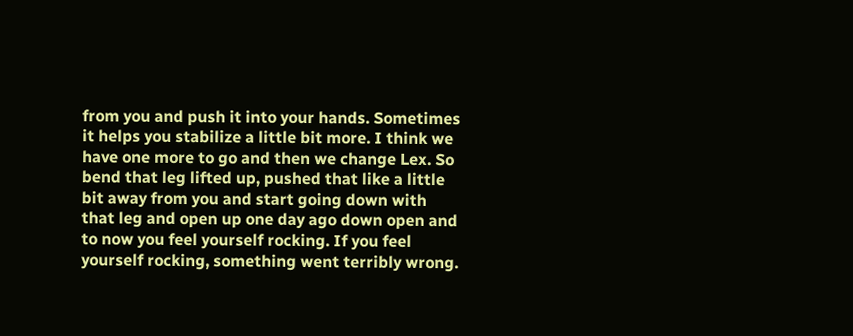from you and push it into your hands. Sometimes it helps you stabilize a little bit more. I think we have one more to go and then we change Lex. So bend that leg lifted up, pushed that like a little bit away from you and start going down with that leg and open up one day ago down open and to now you feel yourself rocking. If you feel yourself rocking, something went terribly wrong.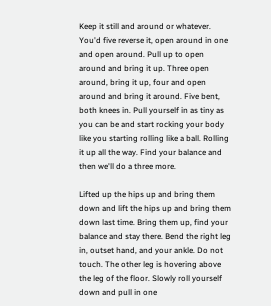Keep it still and around or whatever. You'd five reverse it, open around in one and open around. Pull up to open around and bring it up. Three open around, bring it up, four and open around and bring it around. Five bent, both knees in. Pull yourself in as tiny as you can be and start rocking your body like you starting rolling like a ball. Rolling it up all the way. Find your balance and then we'll do a three more.

Lifted up the hips up and bring them down and lift the hips up and bring them down last time. Bring them up, find your balance and stay there. Bend the right leg in, outset hand, and your ankle. Do not touch. The other leg is hovering above the leg of the floor. Slowly roll yourself down and pull in one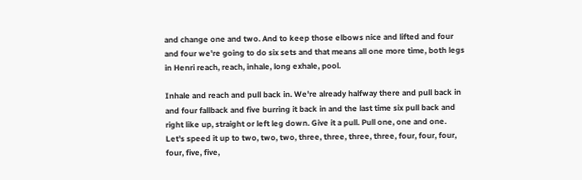and change one and two. And to keep those elbows nice and lifted and four and four we're going to do six sets and that means all one more time, both legs in Henri reach, reach, inhale, long exhale, pool.

Inhale and reach and pull back in. We're already halfway there and pull back in and four fallback and five burring it back in and the last time six pull back and right like up, straight or left leg down. Give it a pull. Pull one, one and one. Let's speed it up to two, two, two, three, three, three, three, four, four, four, four, five, five,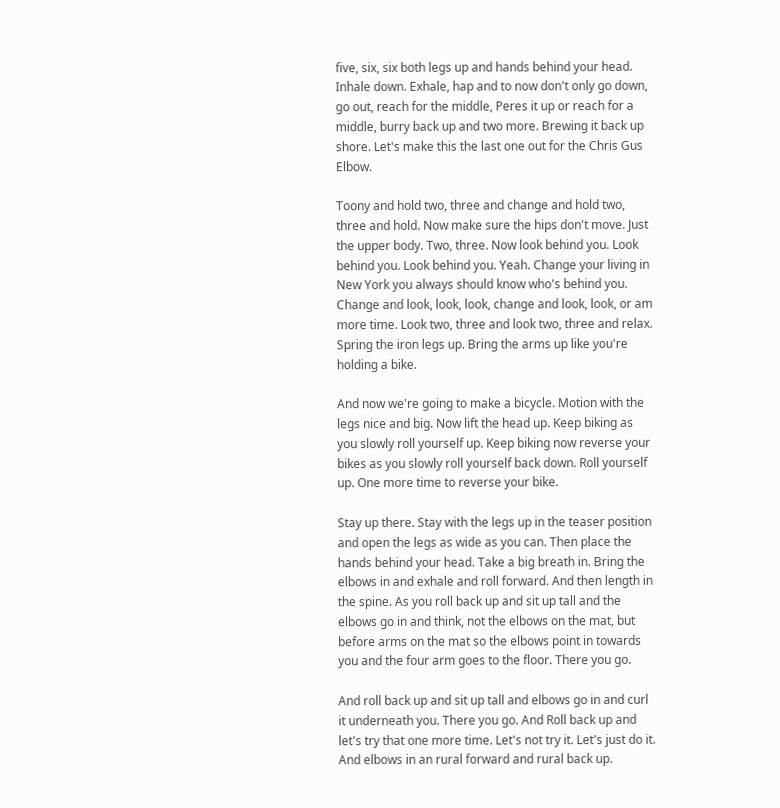five, six, six both legs up and hands behind your head. Inhale down. Exhale, hap and to now don't only go down, go out, reach for the middle, Peres it up or reach for a middle, burry back up and two more. Brewing it back up shore. Let's make this the last one out for the Chris Gus Elbow.

Toony and hold two, three and change and hold two, three and hold. Now make sure the hips don't move. Just the upper body. Two, three. Now look behind you. Look behind you. Look behind you. Yeah. Change your living in New York you always should know who's behind you. Change and look, look, look, change and look, look, or am more time. Look two, three and look two, three and relax. Spring the iron legs up. Bring the arms up like you're holding a bike.

And now we're going to make a bicycle. Motion with the legs nice and big. Now lift the head up. Keep biking as you slowly roll yourself up. Keep biking now reverse your bikes as you slowly roll yourself back down. Roll yourself up. One more time to reverse your bike.

Stay up there. Stay with the legs up in the teaser position and open the legs as wide as you can. Then place the hands behind your head. Take a big breath in. Bring the elbows in and exhale and roll forward. And then length in the spine. As you roll back up and sit up tall and the elbows go in and think, not the elbows on the mat, but before arms on the mat so the elbows point in towards you and the four arm goes to the floor. There you go.

And roll back up and sit up tall and elbows go in and curl it underneath you. There you go. And Roll back up and let's try that one more time. Let's not try it. Let's just do it. And elbows in an rural forward and rural back up.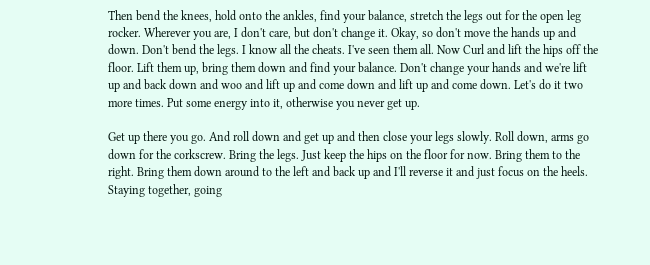Then bend the knees, hold onto the ankles, find your balance, stretch the legs out for the open leg rocker. Wherever you are, I don't care, but don't change it. Okay, so don't move the hands up and down. Don't bend the legs. I know all the cheats. I've seen them all. Now Curl and lift the hips off the floor. Lift them up, bring them down and find your balance. Don't change your hands and we're lift up and back down and woo and lift up and come down and lift up and come down. Let's do it two more times. Put some energy into it, otherwise you never get up.

Get up there you go. And roll down and get up and then close your legs slowly. Roll down, arms go down for the corkscrew. Bring the legs. Just keep the hips on the floor for now. Bring them to the right. Bring them down around to the left and back up and I'll reverse it and just focus on the heels. Staying together, going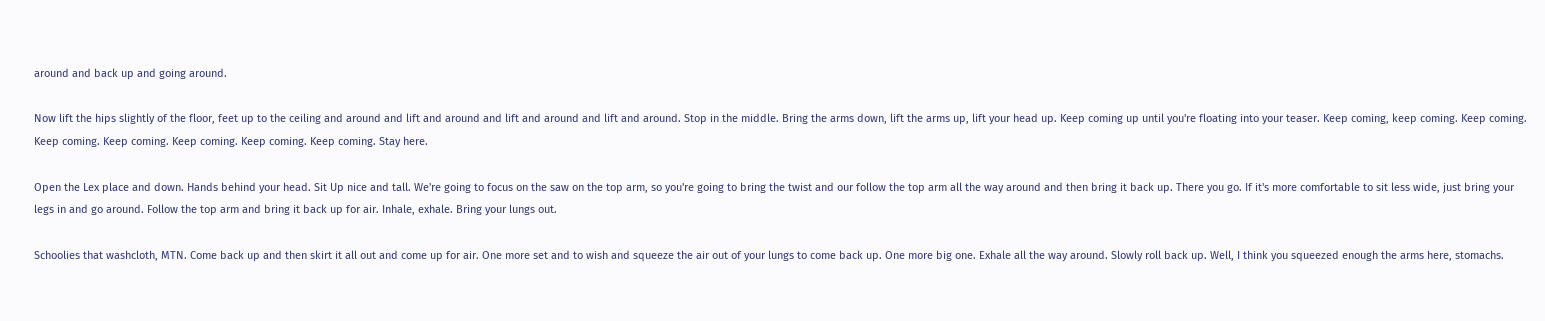around and back up and going around.

Now lift the hips slightly of the floor, feet up to the ceiling and around and lift and around and lift and around and lift and around. Stop in the middle. Bring the arms down, lift the arms up, lift your head up. Keep coming up until you're floating into your teaser. Keep coming, keep coming. Keep coming. Keep coming. Keep coming. Keep coming. Keep coming. Keep coming. Stay here.

Open the Lex place and down. Hands behind your head. Sit Up nice and tall. We're going to focus on the saw on the top arm, so you're going to bring the twist and our follow the top arm all the way around and then bring it back up. There you go. If it's more comfortable to sit less wide, just bring your legs in and go around. Follow the top arm and bring it back up for air. Inhale, exhale. Bring your lungs out.

Schoolies that washcloth, MTN. Come back up and then skirt it all out and come up for air. One more set and to wish and squeeze the air out of your lungs to come back up. One more big one. Exhale all the way around. Slowly roll back up. Well, I think you squeezed enough the arms here, stomachs.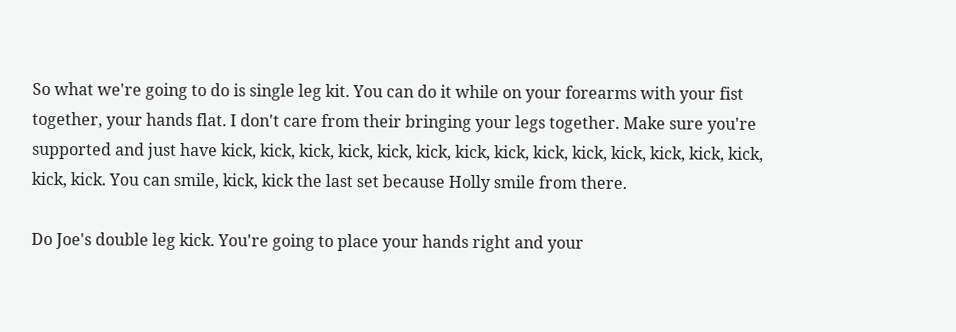So what we're going to do is single leg kit. You can do it while on your forearms with your fist together, your hands flat. I don't care from their bringing your legs together. Make sure you're supported and just have kick, kick, kick, kick, kick, kick, kick, kick, kick, kick, kick, kick, kick, kick, kick, kick. You can smile, kick, kick the last set because Holly smile from there.

Do Joe's double leg kick. You're going to place your hands right and your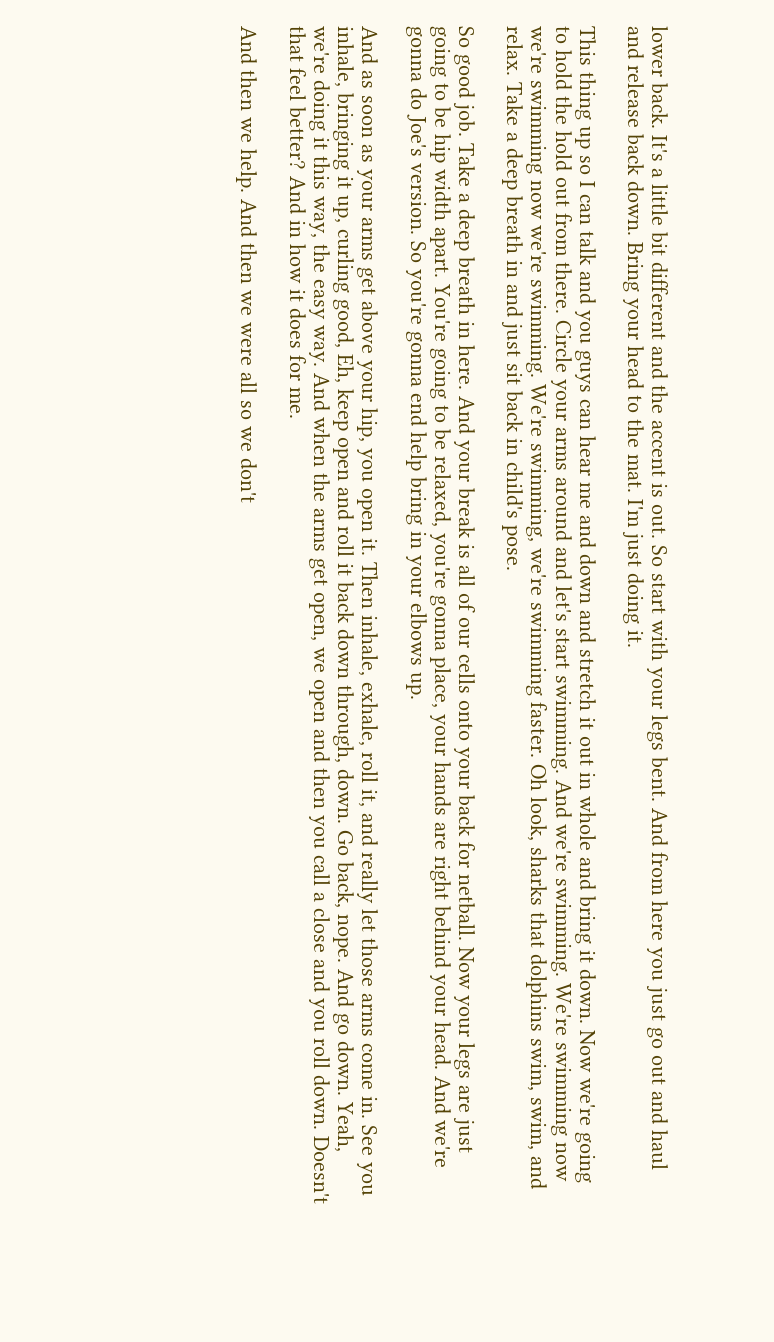lower back. It's a little bit different and the accent is out. So start with your legs bent. And from here you just go out and haul and release back down. Bring your head to the mat. I'm just doing it.

This thing up so I can talk and you guys can hear me and down and stretch it out in whole and bring it down. Now we're going to hold the hold out from there. Circle your arms around and let's start swimming. And we're swimming. We're swimming now we're swimming now we're swimming. We're swimming, we're swimming faster. Oh look, sharks that dolphins swim, swim, and relax. Take a deep breath in and just sit back in child's pose.

So good job. Take a deep breath in here. And your break is all of our cells onto your back for netball. Now your legs are just going to be hip width apart. You're going to be relaxed, you're gonna place, your hands are right behind your head. And we're gonna do Joe's version. So you're gonna end help bring in your elbows up.

And as soon as your arms get above your hip, you open it. Then inhale, exhale, roll it, and really let those arms come in. See you inhale, bringing it up, curling good, Eh, keep open and roll it back down through, down. Go back, nope. And go down. Yeah, we're doing it this way, the easy way. And when the arms get open, we open and then you call a close and you roll down. Doesn't that feel better? And in how it does for me.

And then we help. And then we were all so we don't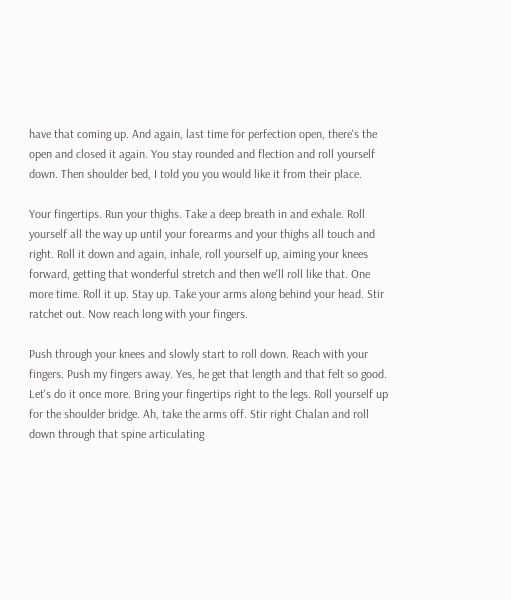have that coming up. And again, last time for perfection open, there's the open and closed it again. You stay rounded and flection and roll yourself down. Then shoulder bed, I told you you would like it from their place.

Your fingertips. Run your thighs. Take a deep breath in and exhale. Roll yourself all the way up until your forearms and your thighs all touch and right. Roll it down and again, inhale, roll yourself up, aiming your knees forward, getting that wonderful stretch and then we'll roll like that. One more time. Roll it up. Stay up. Take your arms along behind your head. Stir ratchet out. Now reach long with your fingers.

Push through your knees and slowly start to roll down. Reach with your fingers. Push my fingers away. Yes, he get that length and that felt so good. Let's do it once more. Bring your fingertips right to the legs. Roll yourself up for the shoulder bridge. Ah, take the arms off. Stir right Chalan and roll down through that spine articulating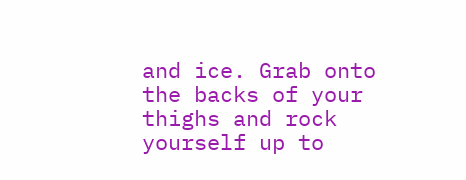and ice. Grab onto the backs of your thighs and rock yourself up to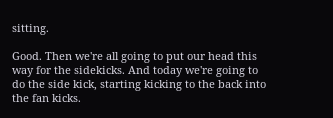sitting.

Good. Then we're all going to put our head this way for the sidekicks. And today we're going to do the side kick, starting kicking to the back into the fan kicks.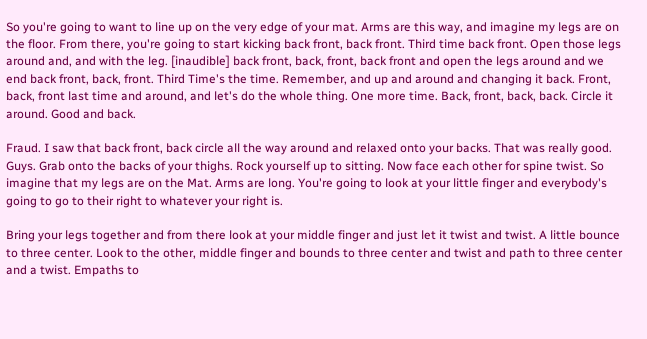So you're going to want to line up on the very edge of your mat. Arms are this way, and imagine my legs are on the floor. From there, you're going to start kicking back front, back front. Third time back front. Open those legs around and, and with the leg. [inaudible] back front, back, front, back front and open the legs around and we end back front, back, front. Third Time's the time. Remember, and up and around and changing it back. Front, back, front last time and around, and let's do the whole thing. One more time. Back, front, back, back. Circle it around. Good and back.

Fraud. I saw that back front, back circle all the way around and relaxed onto your backs. That was really good. Guys. Grab onto the backs of your thighs. Rock yourself up to sitting. Now face each other for spine twist. So imagine that my legs are on the Mat. Arms are long. You're going to look at your little finger and everybody's going to go to their right to whatever your right is.

Bring your legs together and from there look at your middle finger and just let it twist and twist. A little bounce to three center. Look to the other, middle finger and bounds to three center and twist and path to three center and a twist. Empaths to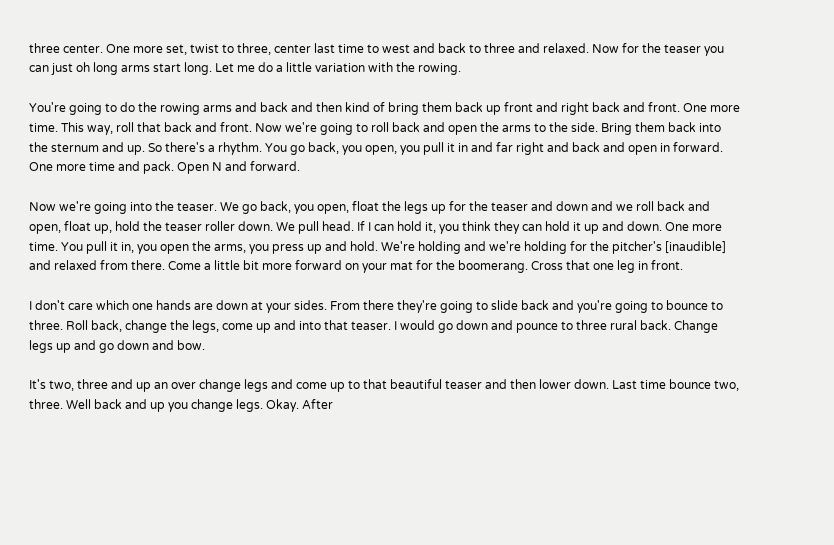three center. One more set, twist to three, center last time to west and back to three and relaxed. Now for the teaser you can just oh long arms start long. Let me do a little variation with the rowing.

You're going to do the rowing arms and back and then kind of bring them back up front and right back and front. One more time. This way, roll that back and front. Now we're going to roll back and open the arms to the side. Bring them back into the sternum and up. So there's a rhythm. You go back, you open, you pull it in and far right and back and open in forward. One more time and pack. Open N and forward.

Now we're going into the teaser. We go back, you open, float the legs up for the teaser and down and we roll back and open, float up, hold the teaser roller down. We pull head. If I can hold it, you think they can hold it up and down. One more time. You pull it in, you open the arms, you press up and hold. We're holding and we're holding for the pitcher's [inaudible] and relaxed from there. Come a little bit more forward on your mat for the boomerang. Cross that one leg in front.

I don't care which one hands are down at your sides. From there they're going to slide back and you're going to bounce to three. Roll back, change the legs, come up and into that teaser. I would go down and pounce to three rural back. Change legs up and go down and bow.

It's two, three and up an over change legs and come up to that beautiful teaser and then lower down. Last time bounce two, three. Well back and up you change legs. Okay. After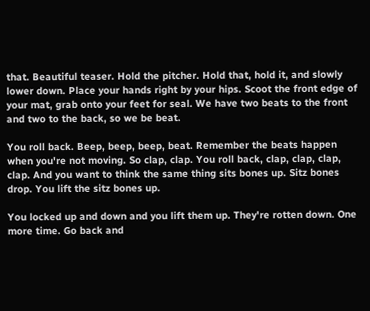that. Beautiful teaser. Hold the pitcher. Hold that, hold it, and slowly lower down. Place your hands right by your hips. Scoot the front edge of your mat, grab onto your feet for seal. We have two beats to the front and two to the back, so we be beat.

You roll back. Beep, beep, beep, beat. Remember the beats happen when you're not moving. So clap, clap. You roll back, clap, clap, clap, clap. And you want to think the same thing sits bones up. Sitz bones drop. You lift the sitz bones up.

You locked up and down and you lift them up. They're rotten down. One more time. Go back and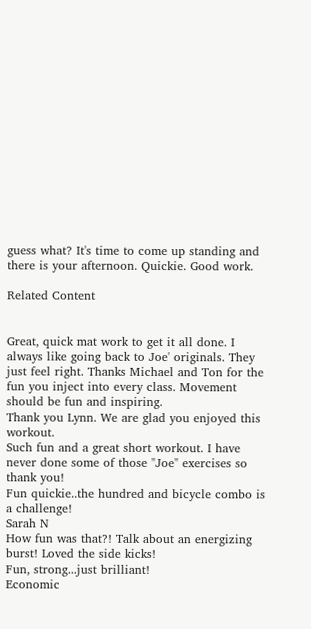guess what? It's time to come up standing and there is your afternoon. Quickie. Good work.

Related Content


Great, quick mat work to get it all done. I always like going back to Joe' originals. They just feel right. Thanks Michael and Ton for the fun you inject into every class. Movement should be fun and inspiring.
Thank you Lynn. We are glad you enjoyed this workout.
Such fun and a great short workout. I have never done some of those "Joe" exercises so thank you!
Fun quickie..the hundred and bicycle combo is a challenge!
Sarah N
How fun was that?! Talk about an energizing burst! Loved the side kicks!
Fun, strong...just brilliant!
Economic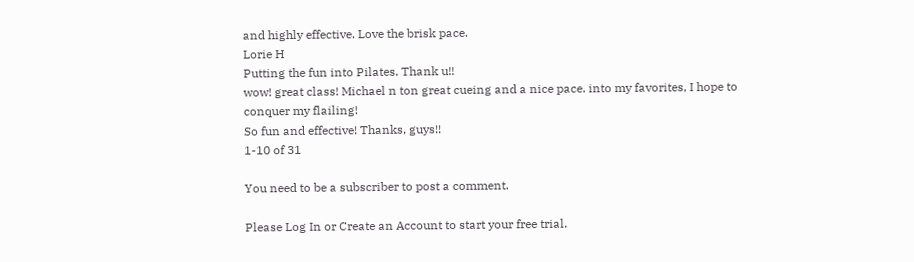and highly effective. Love the brisk pace.
Lorie H
Putting the fun into Pilates. Thank u!!
wow! great class! Michael n ton great cueing and a nice pace. into my favorites, I hope to conquer my flailing!
So fun and effective! Thanks, guys!!
1-10 of 31

You need to be a subscriber to post a comment.

Please Log In or Create an Account to start your free trial.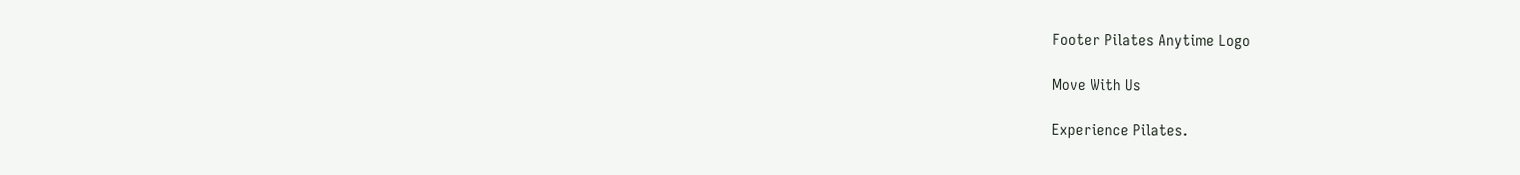Footer Pilates Anytime Logo

Move With Us

Experience Pilates.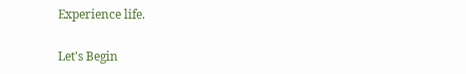Experience life.

Let's Begin